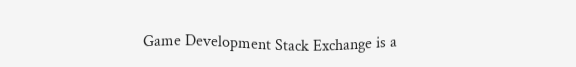Game Development Stack Exchange is a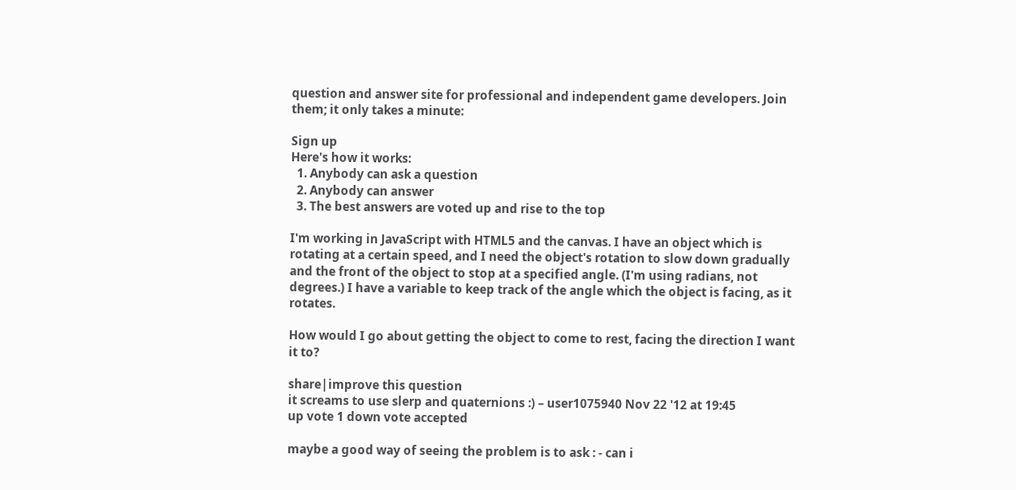question and answer site for professional and independent game developers. Join them; it only takes a minute:

Sign up
Here's how it works:
  1. Anybody can ask a question
  2. Anybody can answer
  3. The best answers are voted up and rise to the top

I'm working in JavaScript with HTML5 and the canvas. I have an object which is rotating at a certain speed, and I need the object's rotation to slow down gradually and the front of the object to stop at a specified angle. (I'm using radians, not degrees.) I have a variable to keep track of the angle which the object is facing, as it rotates.

How would I go about getting the object to come to rest, facing the direction I want it to?

share|improve this question
it screams to use slerp and quaternions :) – user1075940 Nov 22 '12 at 19:45
up vote 1 down vote accepted

maybe a good way of seeing the problem is to ask : - can i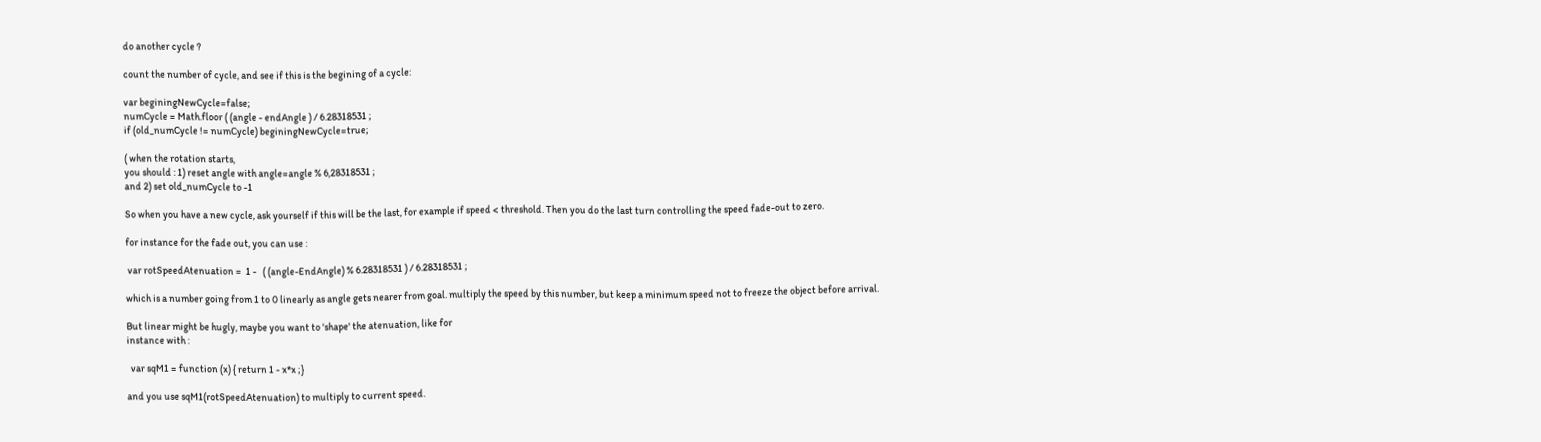do another cycle ?

count the number of cycle, and see if this is the begining of a cycle:

var beginingNewCycle=false;
numCycle = Math.floor ( (angle - endAngle ) / 6.28318531 ;
if (old_numCycle != numCycle) beginingNewCycle=true;

( when the rotation starts,
you should : 1) reset angle with angle=angle % 6,28318531 ;
and 2) set old_numCycle to -1

So when you have a new cycle, ask yourself if this will be the last, for example if speed < threshold. Then you do the last turn controlling the speed fade-out to zero.

for instance for the fade out, you can use :

 var rotSpeedAtenuation =  1 -   ( (angle-EndAngle) % 6.28318531 ) / 6.28318531 ;

which is a number going from 1 to 0 linearly as angle gets nearer from goal. multiply the speed by this number, but keep a minimum speed not to freeze the object before arrival.

But linear might be hugly, maybe you want to 'shape' the atenuation, like for
instance with :

  var sqM1 = function (x) { return 1 - x*x ;}

and you use sqM1(rotSpeedAtenuation) to multiply to current speed.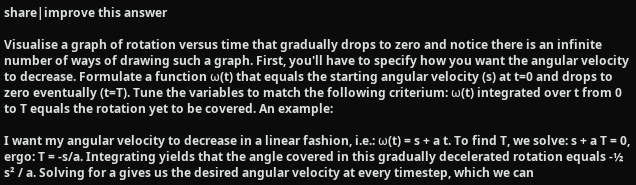share|improve this answer

Visualise a graph of rotation versus time that gradually drops to zero and notice there is an infinite number of ways of drawing such a graph. First, you'll have to specify how you want the angular velocity to decrease. Formulate a function ω(t) that equals the starting angular velocity (s) at t=0 and drops to zero eventually (t=T). Tune the variables to match the following criterium: ω(t) integrated over t from 0 to T equals the rotation yet to be covered. An example:

I want my angular velocity to decrease in a linear fashion, i.e.: ω(t) = s + a t. To find T, we solve: s + a T = 0, ergo: T = -s/a. Integrating yields that the angle covered in this gradually decelerated rotation equals -½ s² / a. Solving for a gives us the desired angular velocity at every timestep, which we can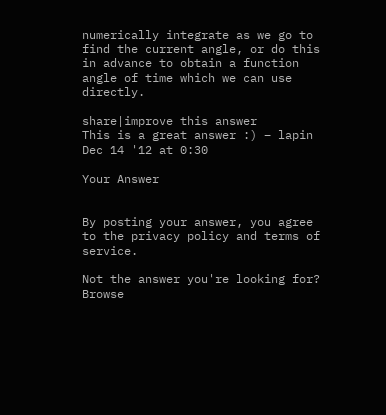numerically integrate as we go to find the current angle, or do this in advance to obtain a function angle of time which we can use directly.

share|improve this answer
This is a great answer :) – lapin Dec 14 '12 at 0:30

Your Answer


By posting your answer, you agree to the privacy policy and terms of service.

Not the answer you're looking for? Browse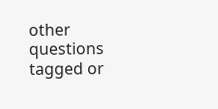other questions tagged or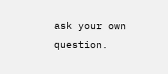ask your own question.